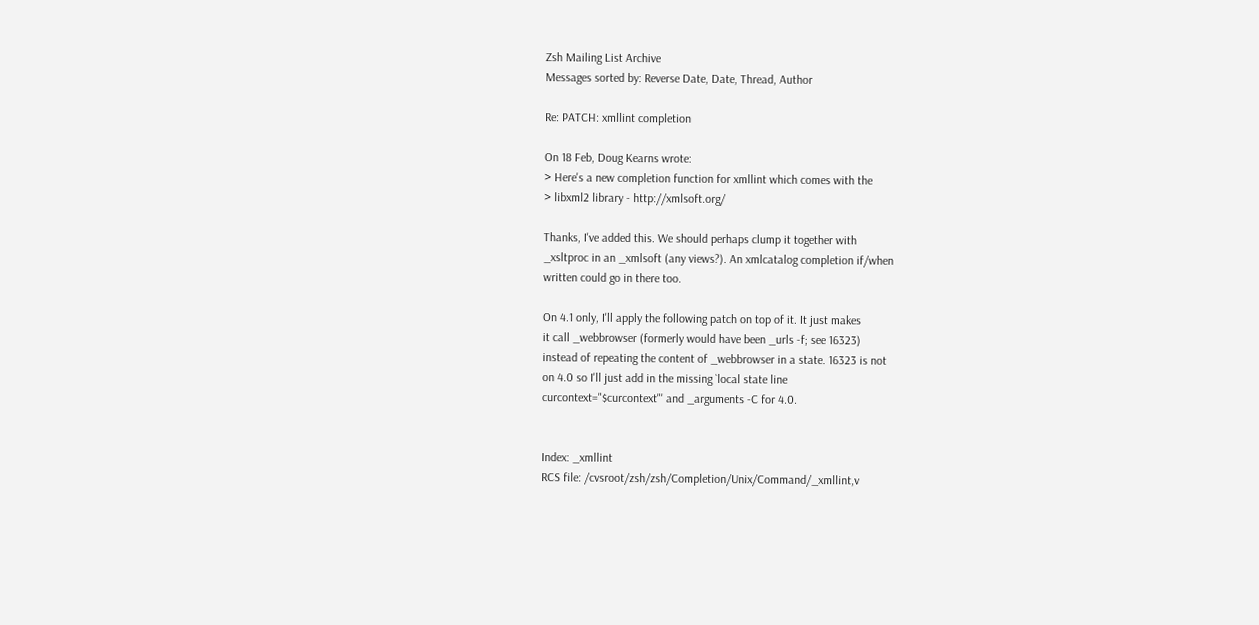Zsh Mailing List Archive
Messages sorted by: Reverse Date, Date, Thread, Author

Re: PATCH: xmllint completion

On 18 Feb, Doug Kearns wrote:
> Here's a new completion function for xmllint which comes with the
> libxml2 library - http://xmlsoft.org/

Thanks, I've added this. We should perhaps clump it together with
_xsltproc in an _xmlsoft (any views?). An xmlcatalog completion if/when
written could go in there too.

On 4.1 only, I'll apply the following patch on top of it. It just makes
it call _webbrowser (formerly would have been _urls -f; see 16323)
instead of repeating the content of _webbrowser in a state. 16323 is not
on 4.0 so I'll just add in the missing `local state line
curcontext="$curcontext"' and _arguments -C for 4.0.


Index: _xmllint
RCS file: /cvsroot/zsh/zsh/Completion/Unix/Command/_xmllint,v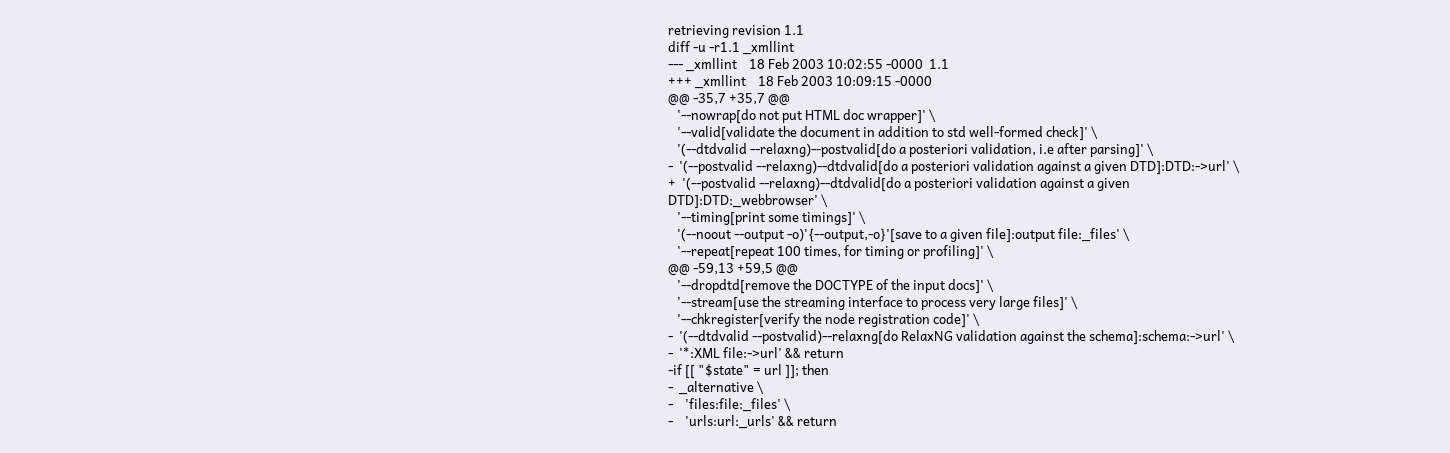retrieving revision 1.1
diff -u -r1.1 _xmllint
--- _xmllint    18 Feb 2003 10:02:55 -0000  1.1
+++ _xmllint    18 Feb 2003 10:09:15 -0000
@@ -35,7 +35,7 @@
   '--nowrap[do not put HTML doc wrapper]' \
   '--valid[validate the document in addition to std well-formed check]' \
   '(--dtdvalid --relaxng)--postvalid[do a posteriori validation, i.e after parsing]' \
-  '(--postvalid --relaxng)--dtdvalid[do a posteriori validation against a given DTD]:DTD:->url' \
+  '(--postvalid --relaxng)--dtdvalid[do a posteriori validation against a given DTD]:DTD:_webbrowser' \
   '--timing[print some timings]' \
   '(--noout --output -o)'{--output,-o}'[save to a given file]:output file:_files' \
   '--repeat[repeat 100 times, for timing or profiling]' \
@@ -59,13 +59,5 @@
   '--dropdtd[remove the DOCTYPE of the input docs]' \
   '--stream[use the streaming interface to process very large files]' \
   '--chkregister[verify the node registration code]' \
-  '(--dtdvalid --postvalid)--relaxng[do RelaxNG validation against the schema]:schema:->url' \
-  '*:XML file:->url' && return
-if [[ "$state" = url ]]; then
-  _alternative \
-    'files:file:_files' \
-    'urls:url:_urls' && return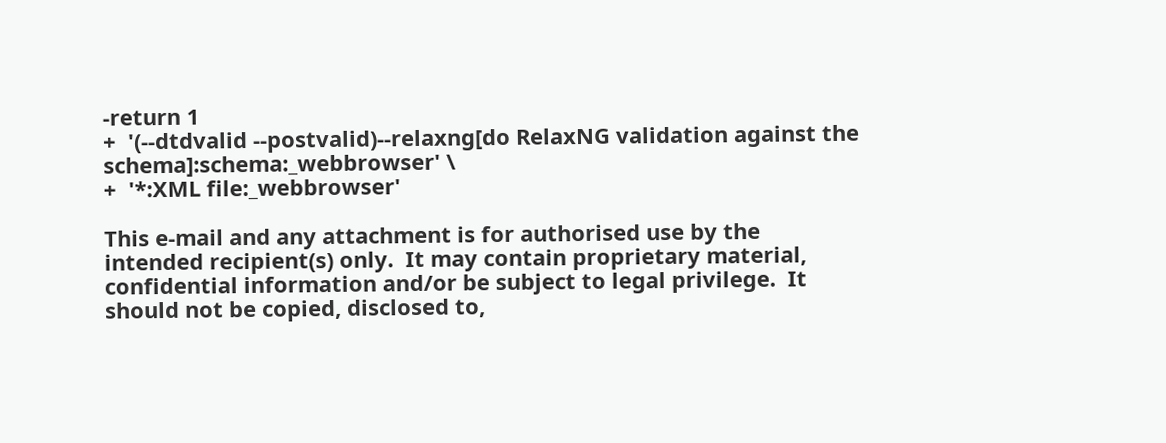-return 1
+  '(--dtdvalid --postvalid)--relaxng[do RelaxNG validation against the schema]:schema:_webbrowser' \
+  '*:XML file:_webbrowser'

This e-mail and any attachment is for authorised use by the intended recipient(s) only.  It may contain proprietary material, confidential information and/or be subject to legal privilege.  It should not be copied, disclosed to,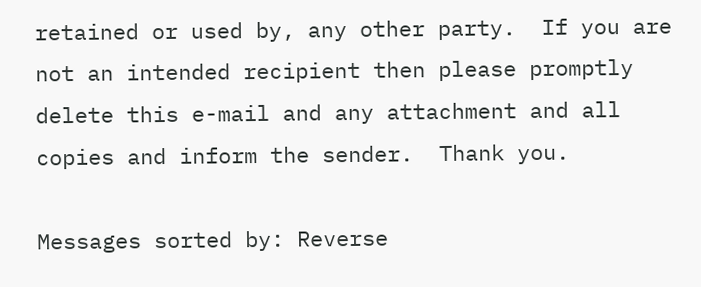retained or used by, any other party.  If you are not an intended recipient then please promptly delete this e-mail and any attachment and all copies and inform the sender.  Thank you.

Messages sorted by: Reverse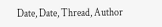Date, Date, Thread, Author